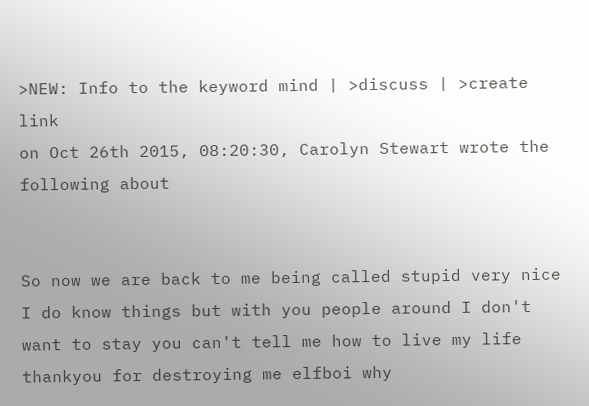>NEW: Info to the keyword mind | >discuss | >create link
on Oct 26th 2015, 08:20:30, Carolyn Stewart wrote the following about


So now we are back to me being called stupid very nice I do know things but with you people around I don't want to stay you can't tell me how to live my life thankyou for destroying me elfboi why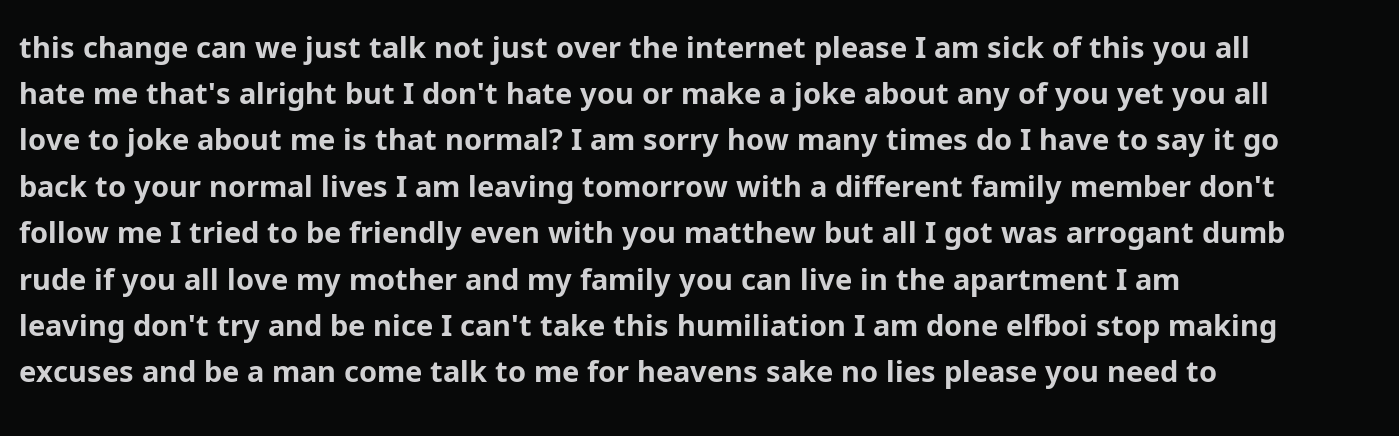this change can we just talk not just over the internet please I am sick of this you all hate me that's alright but I don't hate you or make a joke about any of you yet you all love to joke about me is that normal? I am sorry how many times do I have to say it go back to your normal lives I am leaving tomorrow with a different family member don't follow me I tried to be friendly even with you matthew but all I got was arrogant dumb rude if you all love my mother and my family you can live in the apartment I am leaving don't try and be nice I can't take this humiliation I am done elfboi stop making excuses and be a man come talk to me for heavens sake no lies please you need to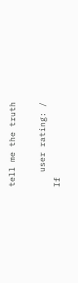tell me the truth

   user rating: /
If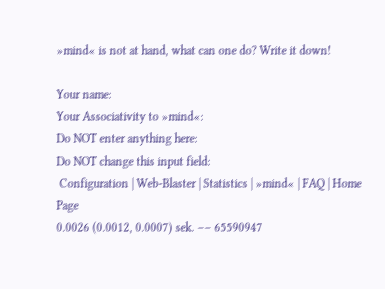»mind« is not at hand, what can one do? Write it down!

Your name:
Your Associativity to »mind«:
Do NOT enter anything here:
Do NOT change this input field:
 Configuration | Web-Blaster | Statistics | »mind« | FAQ | Home Page
0.0026 (0.0012, 0.0007) sek. –– 65590947